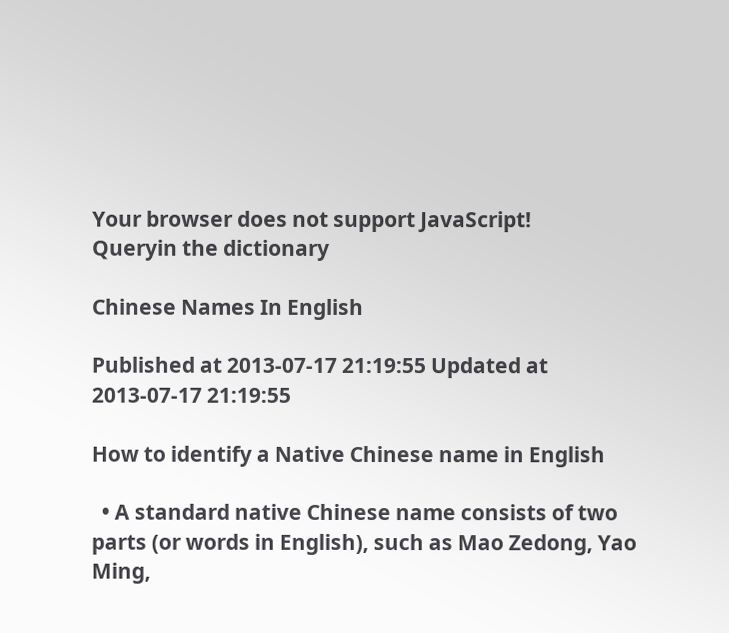Your browser does not support JavaScript!
Queryin the dictionary

Chinese Names In English

Published at 2013-07-17 21:19:55 Updated at 2013-07-17 21:19:55

How to identify a Native Chinese name in English

  • A standard native Chinese name consists of two parts (or words in English), such as Mao Zedong, Yao Ming,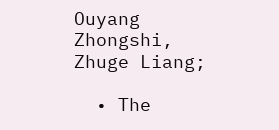Ouyang Zhongshi, Zhuge Liang;

  • The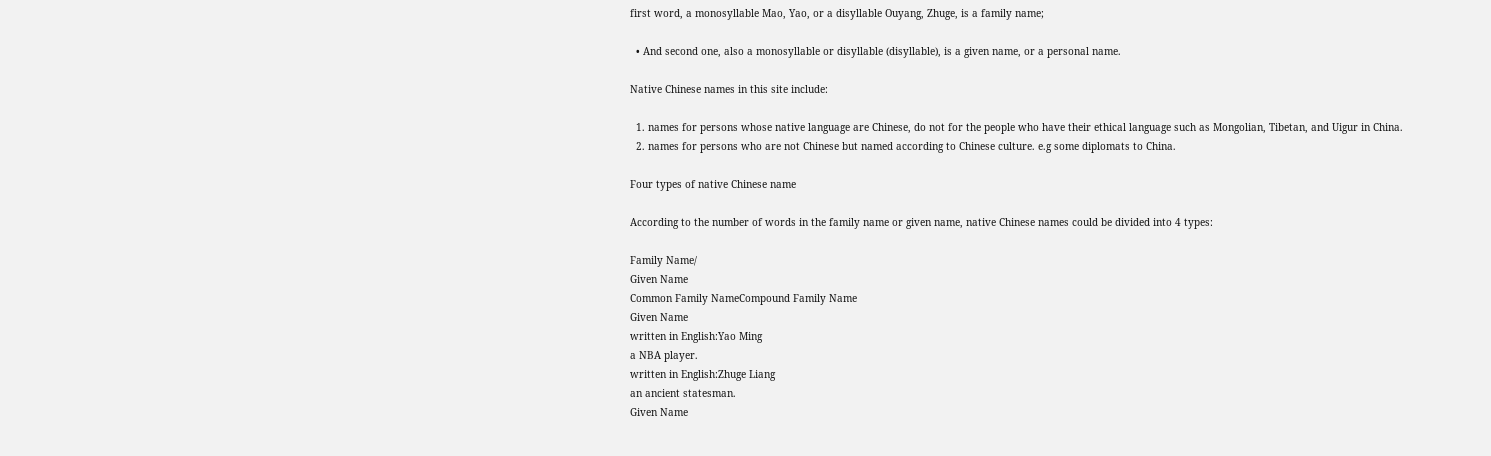first word, a monosyllable Mao, Yao, or a disyllable Ouyang, Zhuge, is a family name;

  • And second one, also a monosyllable or disyllable (disyllable), is a given name, or a personal name.

Native Chinese names in this site include:

  1. names for persons whose native language are Chinese, do not for the people who have their ethical language such as Mongolian, Tibetan, and Uigur in China.
  2. names for persons who are not Chinese but named according to Chinese culture. e.g some diplomats to China.

Four types of native Chinese name

According to the number of words in the family name or given name, native Chinese names could be divided into 4 types:

Family Name/
Given Name
Common Family NameCompound Family Name
Given Name
written in English:Yao Ming
a NBA player.
written in English:Zhuge Liang
an ancient statesman.
Given Name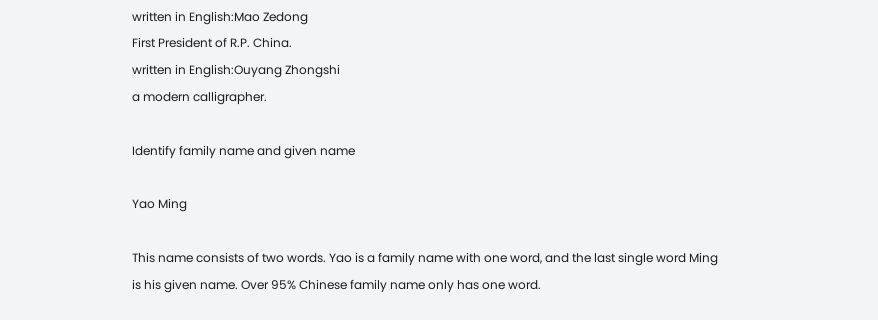written in English:Mao Zedong
First President of R.P. China.
written in English:Ouyang Zhongshi
a modern calligrapher.

Identify family name and given name

Yao Ming

This name consists of two words. Yao is a family name with one word, and the last single word Ming is his given name. Over 95% Chinese family name only has one word.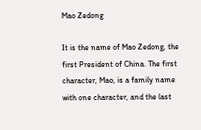Mao Zedong

It is the name of Mao Zedong, the first President of China. The first character, Mao, is a family name with one character, and the last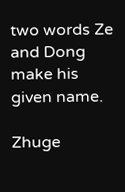two words Ze and Dong make his given name.

Zhuge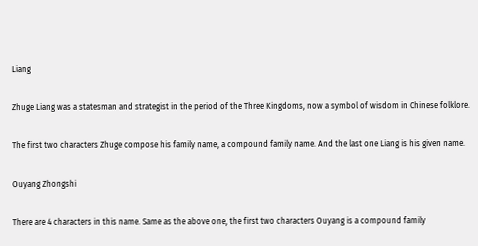Liang

Zhuge Liang was a statesman and strategist in the period of the Three Kingdoms, now a symbol of wisdom in Chinese folklore.

The first two characters Zhuge compose his family name, a compound family name. And the last one Liang is his given name.

Ouyang Zhongshi

There are 4 characters in this name. Same as the above one, the first two characters Ouyang is a compound family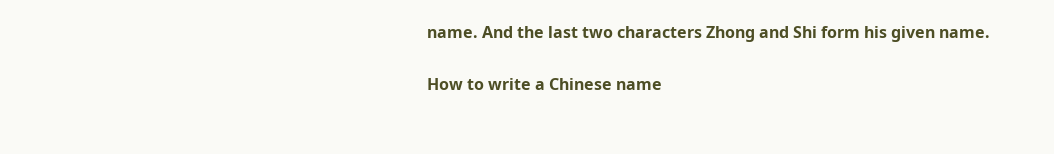name. And the last two characters Zhong and Shi form his given name.

How to write a Chinese name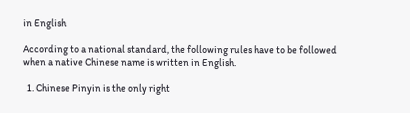in English

According to a national standard, the following rules have to be followed when a native Chinese name is written in English.

  1. Chinese Pinyin is the only right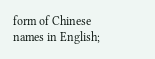form of Chinese names in English;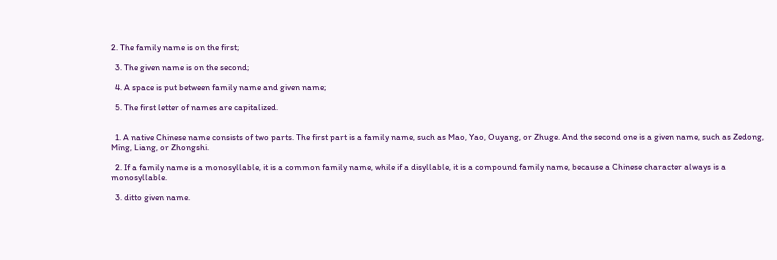2. The family name is on the first;

  3. The given name is on the second;

  4. A space is put between family name and given name;

  5. The first letter of names are capitalized.


  1. A native Chinese name consists of two parts. The first part is a family name, such as Mao, Yao, Ouyang, or Zhuge. And the second one is a given name, such as Zedong, Ming, Liang, or Zhongshi.

  2. If a family name is a monosyllable, it is a common family name, while if a disyllable, it is a compound family name, because a Chinese character always is a monosyllable.

  3. ditto given name.